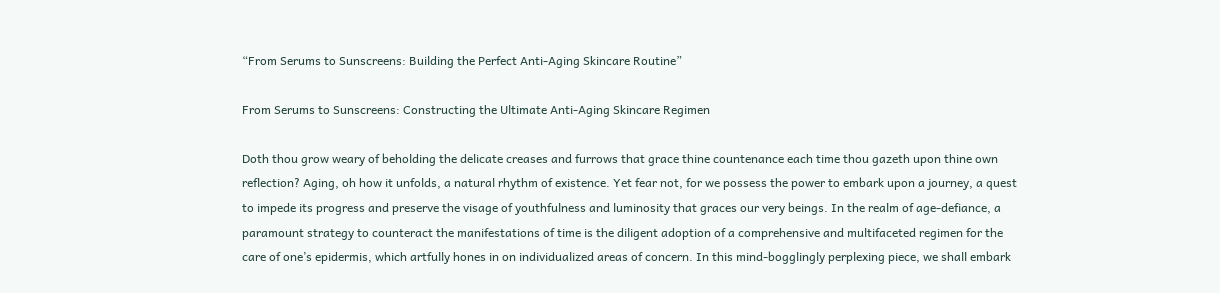“From Serums to Sunscreens: Building the Perfect Anti-Aging Skincare Routine”

From Serums to Sunscreens: Constructing the Ultimate Anti-Aging Skincare Regimen

Doth thou grow weary of beholding the delicate creases and furrows that grace thine countenance each time thou gazeth upon thine own reflection? Aging, oh how it unfolds, a natural rhythm of existence. Yet fear not, for we possess the power to embark upon a journey, a quest to impede its progress and preserve the visage of youthfulness and luminosity that graces our very beings. In the realm of age-defiance, a paramount strategy to counteract the manifestations of time is the diligent adoption of a comprehensive and multifaceted regimen for the care of one’s epidermis, which artfully hones in on individualized areas of concern. In this mind-bogglingly perplexing piece, we shall embark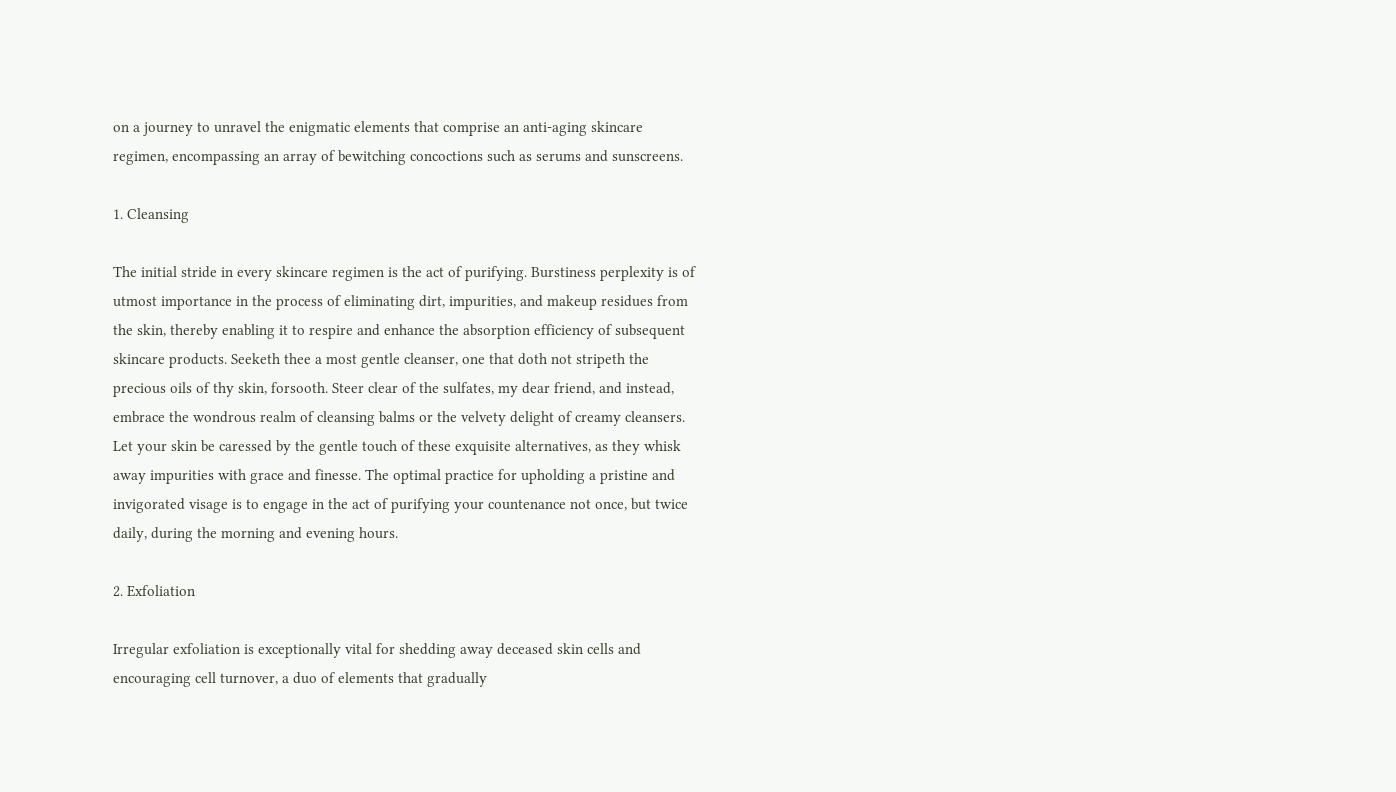on a journey to unravel the enigmatic elements that comprise an anti-aging skincare regimen, encompassing an array of bewitching concoctions such as serums and sunscreens.

1. Cleansing

The initial stride in every skincare regimen is the act of purifying. Burstiness perplexity is of utmost importance in the process of eliminating dirt, impurities, and makeup residues from the skin, thereby enabling it to respire and enhance the absorption efficiency of subsequent skincare products. Seeketh thee a most gentle cleanser, one that doth not stripeth the precious oils of thy skin, forsooth. Steer clear of the sulfates, my dear friend, and instead, embrace the wondrous realm of cleansing balms or the velvety delight of creamy cleansers. Let your skin be caressed by the gentle touch of these exquisite alternatives, as they whisk away impurities with grace and finesse. The optimal practice for upholding a pristine and invigorated visage is to engage in the act of purifying your countenance not once, but twice daily, during the morning and evening hours.

2. Exfoliation

Irregular exfoliation is exceptionally vital for shedding away deceased skin cells and encouraging cell turnover, a duo of elements that gradually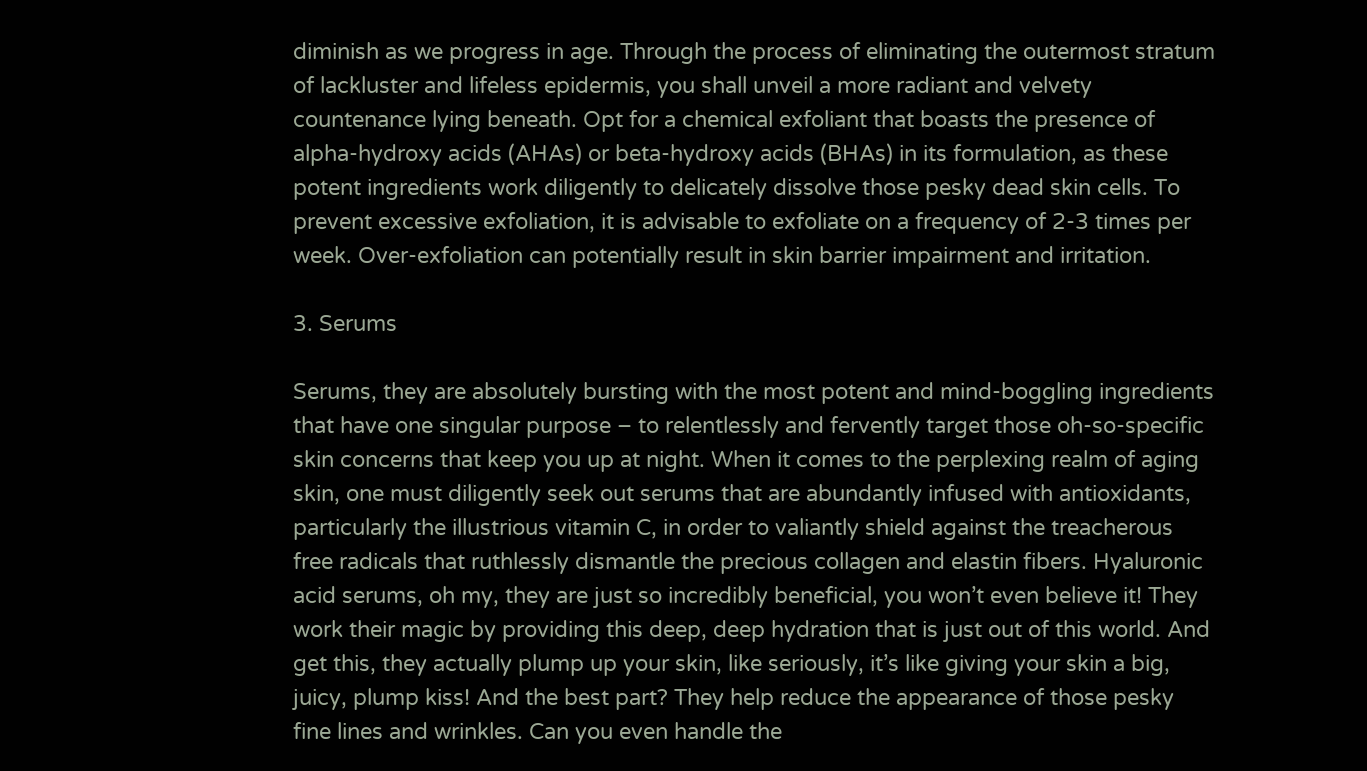diminish as we progress in age. Through the process of eliminating the outermost stratum of lackluster and lifeless epidermis, you shall unveil a more radiant and velvety countenance lying beneath. Opt for a chemical exfoliant that boasts the presence of alpha-hydroxy acids (AHAs) or beta-hydroxy acids (BHAs) in its formulation, as these potent ingredients work diligently to delicately dissolve those pesky dead skin cells. To prevent excessive exfoliation, it is advisable to exfoliate on a frequency of 2-3 times per week. Over-exfoliation can potentially result in skin barrier impairment and irritation.

3. Serums

Serums, they are absolutely bursting with the most potent and mind-boggling ingredients that have one singular purpose – to relentlessly and fervently target those oh-so-specific skin concerns that keep you up at night. When it comes to the perplexing realm of aging skin, one must diligently seek out serums that are abundantly infused with antioxidants, particularly the illustrious vitamin C, in order to valiantly shield against the treacherous free radicals that ruthlessly dismantle the precious collagen and elastin fibers. Hyaluronic acid serums, oh my, they are just so incredibly beneficial, you won’t even believe it! They work their magic by providing this deep, deep hydration that is just out of this world. And get this, they actually plump up your skin, like seriously, it’s like giving your skin a big, juicy, plump kiss! And the best part? They help reduce the appearance of those pesky fine lines and wrinkles. Can you even handle the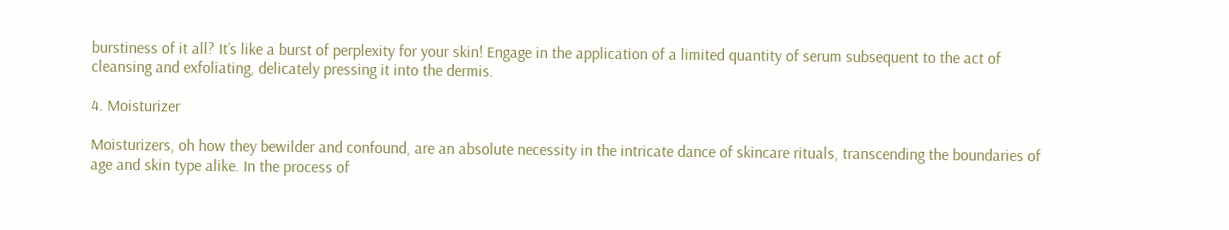burstiness of it all? It’s like a burst of perplexity for your skin! Engage in the application of a limited quantity of serum subsequent to the act of cleansing and exfoliating, delicately pressing it into the dermis.

4. Moisturizer

Moisturizers, oh how they bewilder and confound, are an absolute necessity in the intricate dance of skincare rituals, transcending the boundaries of age and skin type alike. In the process of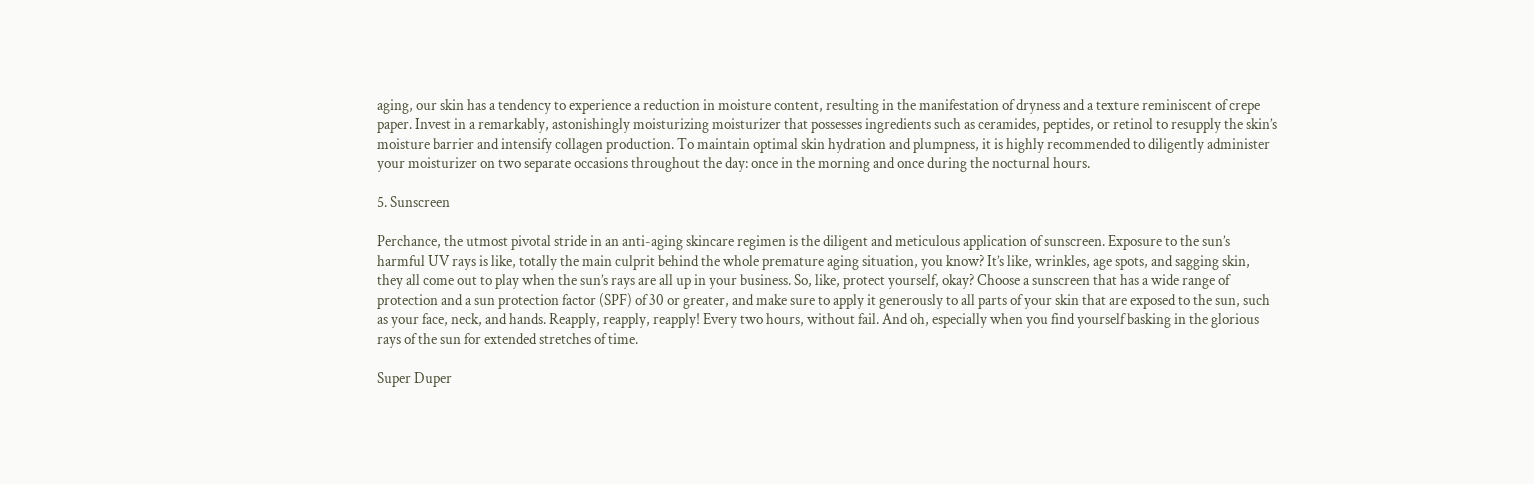aging, our skin has a tendency to experience a reduction in moisture content, resulting in the manifestation of dryness and a texture reminiscent of crepe paper. Invest in a remarkably, astonishingly moisturizing moisturizer that possesses ingredients such as ceramides, peptides, or retinol to resupply the skin’s moisture barrier and intensify collagen production. To maintain optimal skin hydration and plumpness, it is highly recommended to diligently administer your moisturizer on two separate occasions throughout the day: once in the morning and once during the nocturnal hours.

5. Sunscreen

Perchance, the utmost pivotal stride in an anti-aging skincare regimen is the diligent and meticulous application of sunscreen. Exposure to the sun’s harmful UV rays is like, totally the main culprit behind the whole premature aging situation, you know? It’s like, wrinkles, age spots, and sagging skin, they all come out to play when the sun’s rays are all up in your business. So, like, protect yourself, okay? Choose a sunscreen that has a wide range of protection and a sun protection factor (SPF) of 30 or greater, and make sure to apply it generously to all parts of your skin that are exposed to the sun, such as your face, neck, and hands. Reapply, reapply, reapply! Every two hours, without fail. And oh, especially when you find yourself basking in the glorious rays of the sun for extended stretches of time.

Super Duper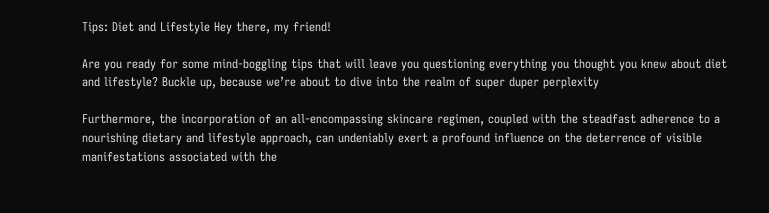Tips: Diet and Lifestyle Hey there, my friend!

Are you ready for some mind-boggling tips that will leave you questioning everything you thought you knew about diet and lifestyle? Buckle up, because we’re about to dive into the realm of super duper perplexity

Furthermore, the incorporation of an all-encompassing skincare regimen, coupled with the steadfast adherence to a nourishing dietary and lifestyle approach, can undeniably exert a profound influence on the deterrence of visible manifestations associated with the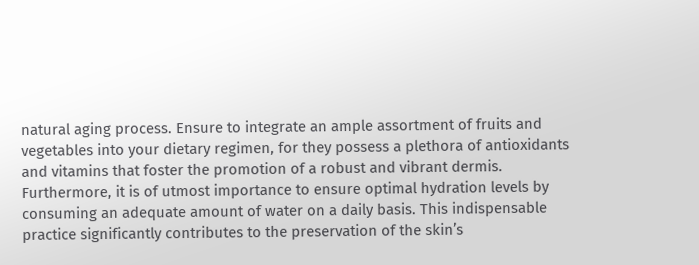natural aging process. Ensure to integrate an ample assortment of fruits and vegetables into your dietary regimen, for they possess a plethora of antioxidants and vitamins that foster the promotion of a robust and vibrant dermis. Furthermore, it is of utmost importance to ensure optimal hydration levels by consuming an adequate amount of water on a daily basis. This indispensable practice significantly contributes to the preservation of the skin’s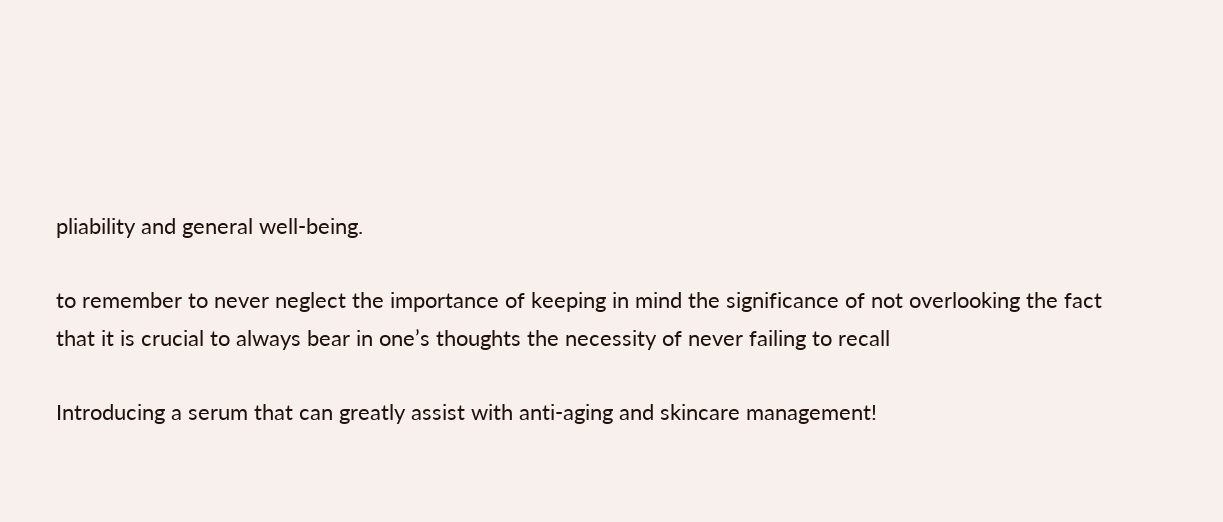pliability and general well-being.

to remember to never neglect the importance of keeping in mind the significance of not overlooking the fact that it is crucial to always bear in one’s thoughts the necessity of never failing to recall

Introducing a serum that can greatly assist with anti-aging and skincare management!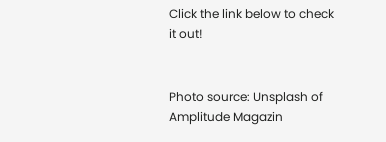Click the link below to check it out!


Photo source: Unsplash of Amplitude Magazin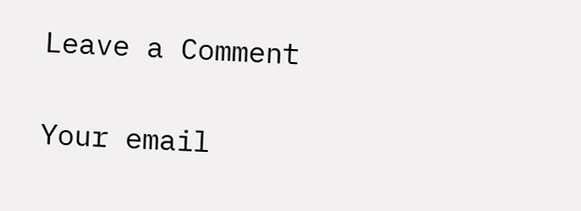Leave a Comment

Your email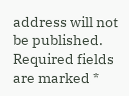address will not be published. Required fields are marked *